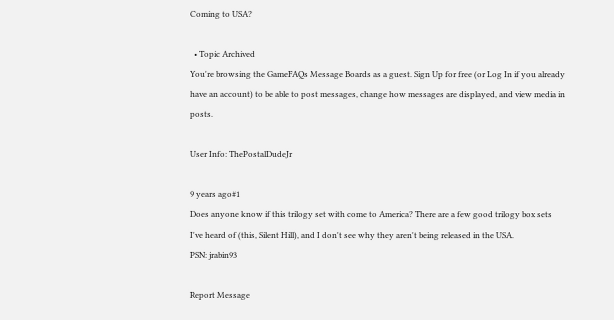Coming to USA?

  • Topic Archived
You're browsing the GameFAQs Message Boards as a guest. Sign Up for free (or Log In if you already have an account) to be able to post messages, change how messages are displayed, and view media in posts.

User Info: ThePostalDudeJr

9 years ago#1
Does anyone know if this trilogy set with come to America? There are a few good trilogy box sets I've heard of (this, Silent Hill), and I don't see why they aren't being released in the USA.
PSN: jrabin93

Report Message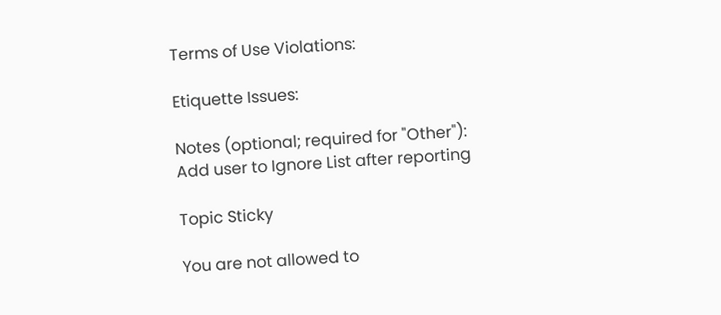Terms of Use Violations:

Etiquette Issues:

Notes (optional; required for "Other"):
Add user to Ignore List after reporting

Topic Sticky

You are not allowed to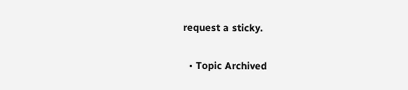request a sticky.

  • Topic Archived